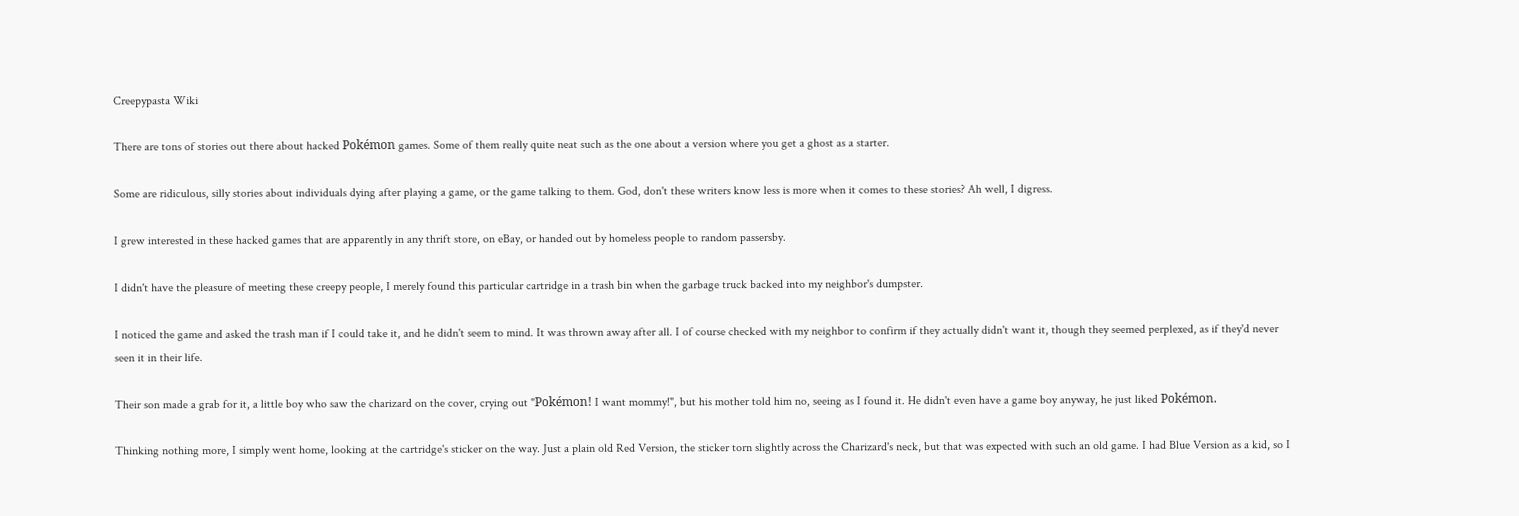Creepypasta Wiki

There are tons of stories out there about hacked Pokémon games. Some of them really quite neat such as the one about a version where you get a ghost as a starter.

Some are ridiculous, silly stories about individuals dying after playing a game, or the game talking to them. God, don't these writers know less is more when it comes to these stories? Ah well, I digress.

I grew interested in these hacked games that are apparently in any thrift store, on eBay, or handed out by homeless people to random passersby.

I didn't have the pleasure of meeting these creepy people, I merely found this particular cartridge in a trash bin when the garbage truck backed into my neighbor's dumpster.

I noticed the game and asked the trash man if I could take it, and he didn't seem to mind. It was thrown away after all. I of course checked with my neighbor to confirm if they actually didn't want it, though they seemed perplexed, as if they'd never seen it in their life.

Their son made a grab for it, a little boy who saw the charizard on the cover, crying out "Pokémon! I want mommy!", but his mother told him no, seeing as I found it. He didn't even have a game boy anyway, he just liked Pokémon.

Thinking nothing more, I simply went home, looking at the cartridge's sticker on the way. Just a plain old Red Version, the sticker torn slightly across the Charizard's neck, but that was expected with such an old game. I had Blue Version as a kid, so I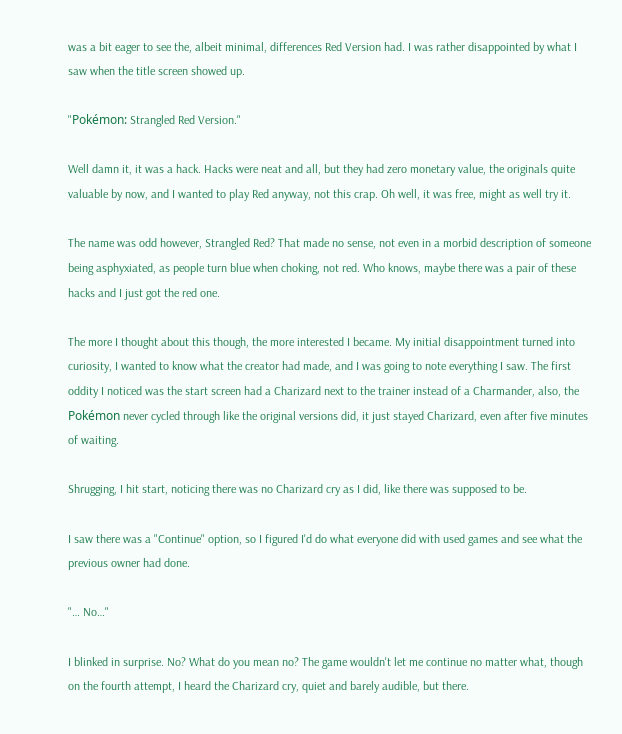was a bit eager to see the, albeit minimal, differences Red Version had. I was rather disappointed by what I saw when the title screen showed up.

"Pokémon: Strangled Red Version."

Well damn it, it was a hack. Hacks were neat and all, but they had zero monetary value, the originals quite valuable by now, and I wanted to play Red anyway, not this crap. Oh well, it was free, might as well try it.

The name was odd however, Strangled Red? That made no sense, not even in a morbid description of someone being asphyxiated, as people turn blue when choking, not red. Who knows, maybe there was a pair of these hacks and I just got the red one.

The more I thought about this though, the more interested I became. My initial disappointment turned into curiosity, I wanted to know what the creator had made, and I was going to note everything I saw. The first oddity I noticed was the start screen had a Charizard next to the trainer instead of a Charmander, also, the Pokémon never cycled through like the original versions did, it just stayed Charizard, even after five minutes of waiting.

Shrugging, I hit start, noticing there was no Charizard cry as I did, like there was supposed to be.

I saw there was a "Continue" option, so I figured I'd do what everyone did with used games and see what the previous owner had done.

"… No…"

I blinked in surprise. No? What do you mean no? The game wouldn't let me continue no matter what, though on the fourth attempt, I heard the Charizard cry, quiet and barely audible, but there.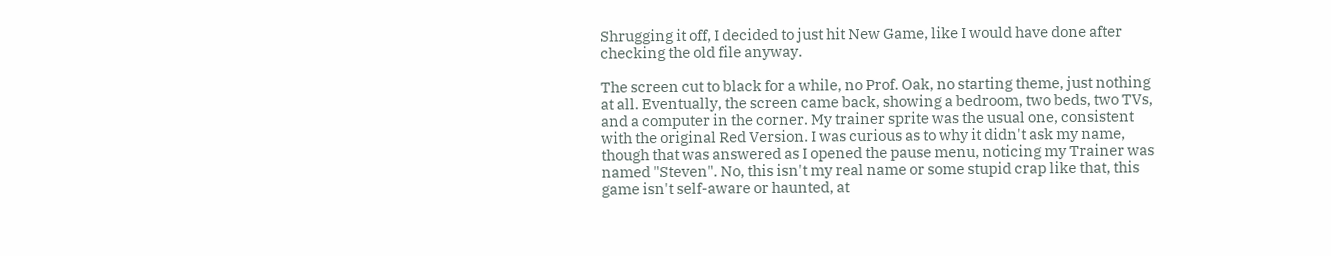Shrugging it off, I decided to just hit New Game, like I would have done after checking the old file anyway.

The screen cut to black for a while, no Prof. Oak, no starting theme, just nothing at all. Eventually, the screen came back, showing a bedroom, two beds, two TVs, and a computer in the corner. My trainer sprite was the usual one, consistent with the original Red Version. I was curious as to why it didn't ask my name, though that was answered as I opened the pause menu, noticing my Trainer was named "Steven". No, this isn't my real name or some stupid crap like that, this game isn't self-aware or haunted, at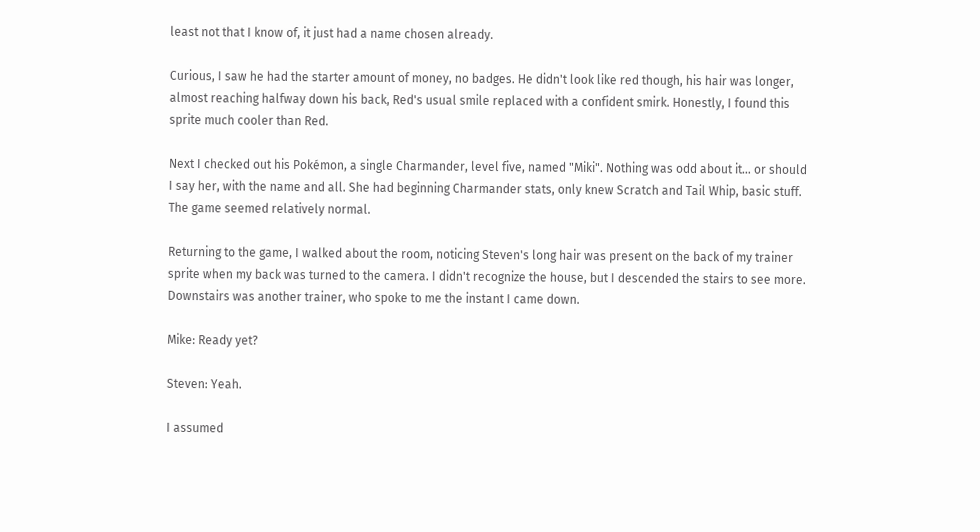least not that I know of, it just had a name chosen already.

Curious, I saw he had the starter amount of money, no badges. He didn't look like red though, his hair was longer, almost reaching halfway down his back, Red's usual smile replaced with a confident smirk. Honestly, I found this sprite much cooler than Red.

Next I checked out his Pokémon, a single Charmander, level five, named "Miki". Nothing was odd about it… or should I say her, with the name and all. She had beginning Charmander stats, only knew Scratch and Tail Whip, basic stuff. The game seemed relatively normal.

Returning to the game, I walked about the room, noticing Steven's long hair was present on the back of my trainer sprite when my back was turned to the camera. I didn't recognize the house, but I descended the stairs to see more. Downstairs was another trainer, who spoke to me the instant I came down.

Mike: Ready yet?

Steven: Yeah.

I assumed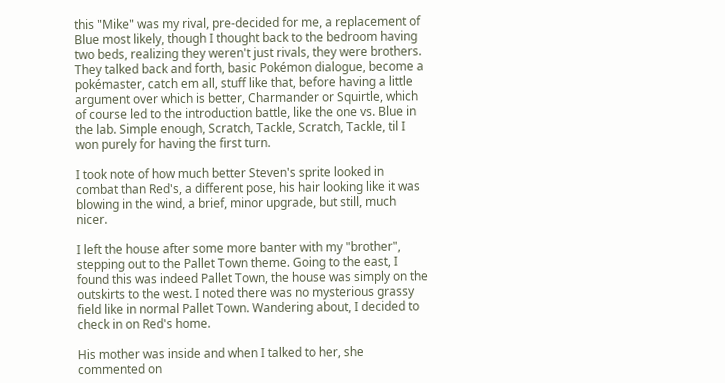this "Mike" was my rival, pre-decided for me, a replacement of Blue most likely, though I thought back to the bedroom having two beds, realizing they weren't just rivals, they were brothers. They talked back and forth, basic Pokémon dialogue, become a pokémaster, catch em all, stuff like that, before having a little argument over which is better, Charmander or Squirtle, which of course led to the introduction battle, like the one vs. Blue in the lab. Simple enough, Scratch, Tackle, Scratch, Tackle, til I won purely for having the first turn.

I took note of how much better Steven's sprite looked in combat than Red's, a different pose, his hair looking like it was blowing in the wind, a brief, minor upgrade, but still, much nicer.

I left the house after some more banter with my "brother", stepping out to the Pallet Town theme. Going to the east, I found this was indeed Pallet Town, the house was simply on the outskirts to the west. I noted there was no mysterious grassy field like in normal Pallet Town. Wandering about, I decided to check in on Red's home.

His mother was inside and when I talked to her, she commented on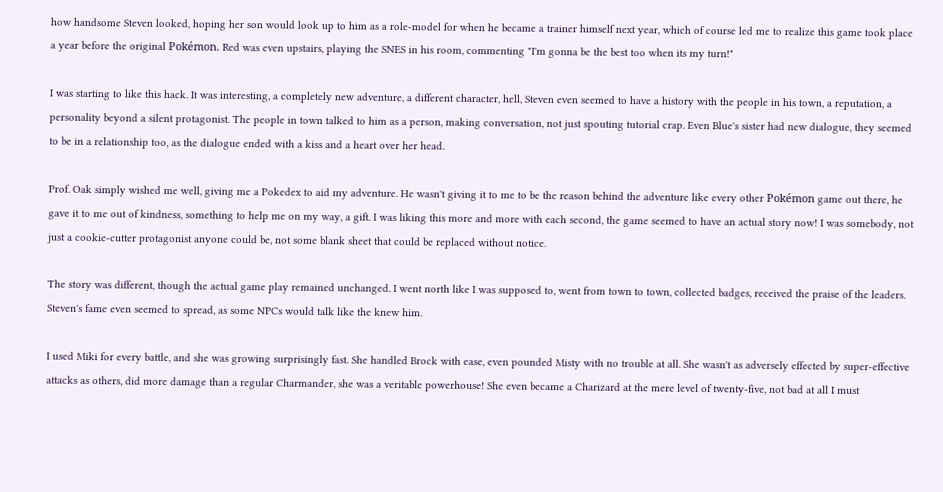how handsome Steven looked, hoping her son would look up to him as a role-model for when he became a trainer himself next year, which of course led me to realize this game took place a year before the original Pokémon. Red was even upstairs, playing the SNES in his room, commenting "I'm gonna be the best too when its my turn!"

I was starting to like this hack. It was interesting, a completely new adventure, a different character, hell, Steven even seemed to have a history with the people in his town, a reputation, a personality beyond a silent protagonist. The people in town talked to him as a person, making conversation, not just spouting tutorial crap. Even Blue's sister had new dialogue, they seemed to be in a relationship too, as the dialogue ended with a kiss and a heart over her head.

Prof. Oak simply wished me well, giving me a Pokedex to aid my adventure. He wasn't giving it to me to be the reason behind the adventure like every other Pokémon game out there, he gave it to me out of kindness, something to help me on my way, a gift. I was liking this more and more with each second, the game seemed to have an actual story now! I was somebody, not just a cookie-cutter protagonist anyone could be, not some blank sheet that could be replaced without notice.

The story was different, though the actual game play remained unchanged. I went north like I was supposed to, went from town to town, collected badges, received the praise of the leaders. Steven's fame even seemed to spread, as some NPCs would talk like the knew him.

I used Miki for every battle, and she was growing surprisingly fast. She handled Brock with ease, even pounded Misty with no trouble at all. She wasn't as adversely effected by super-effective attacks as others, did more damage than a regular Charmander, she was a veritable powerhouse! She even became a Charizard at the mere level of twenty-five, not bad at all I must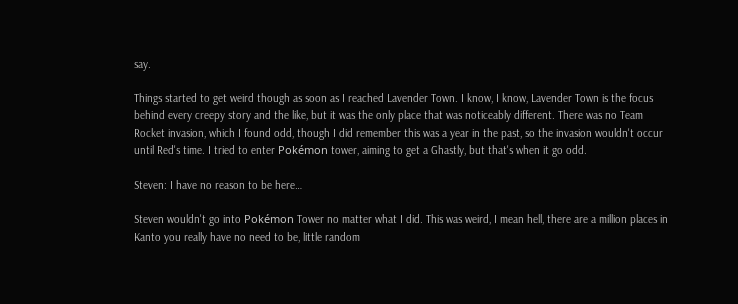say.

Things started to get weird though as soon as I reached Lavender Town. I know, I know, Lavender Town is the focus behind every creepy story and the like, but it was the only place that was noticeably different. There was no Team Rocket invasion, which I found odd, though I did remember this was a year in the past, so the invasion wouldn't occur until Red's time. I tried to enter Pokémon tower, aiming to get a Ghastly, but that's when it go odd.

Steven: I have no reason to be here…

Steven wouldn't go into Pokémon Tower no matter what I did. This was weird, I mean hell, there are a million places in Kanto you really have no need to be, little random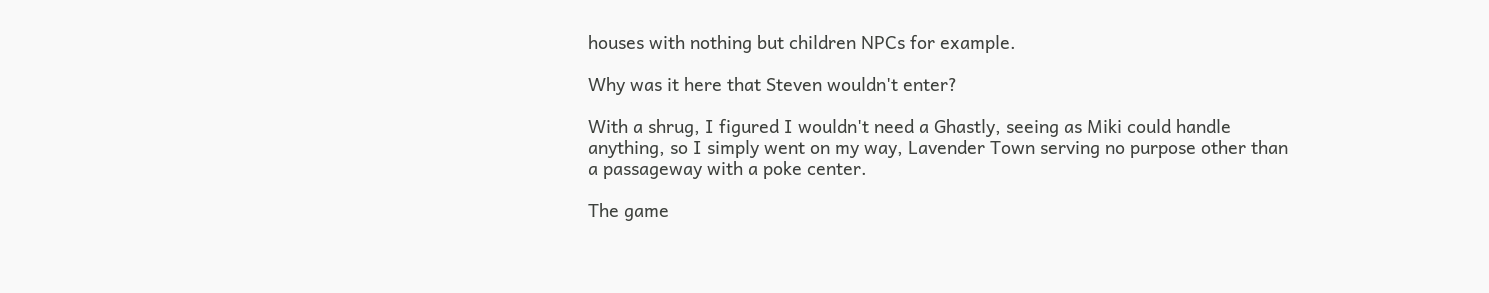houses with nothing but children NPCs for example.

Why was it here that Steven wouldn't enter?

With a shrug, I figured I wouldn't need a Ghastly, seeing as Miki could handle anything, so I simply went on my way, Lavender Town serving no purpose other than a passageway with a poke center.

The game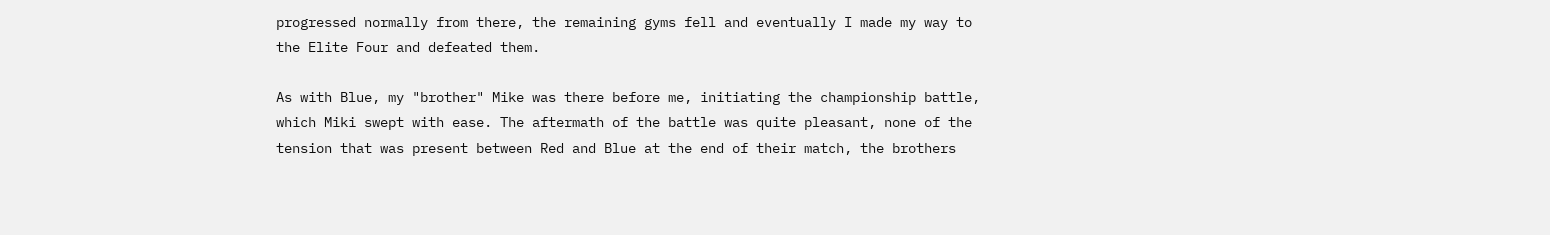progressed normally from there, the remaining gyms fell and eventually I made my way to the Elite Four and defeated them.

As with Blue, my "brother" Mike was there before me, initiating the championship battle, which Miki swept with ease. The aftermath of the battle was quite pleasant, none of the tension that was present between Red and Blue at the end of their match, the brothers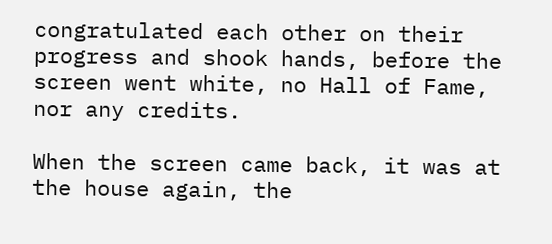congratulated each other on their progress and shook hands, before the screen went white, no Hall of Fame, nor any credits.

When the screen came back, it was at the house again, the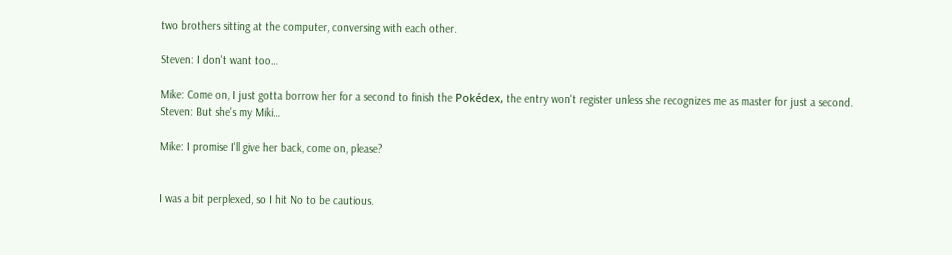two brothers sitting at the computer, conversing with each other.

Steven: I don't want too…

Mike: Come on, I just gotta borrow her for a second to finish the Pokédex, the entry won't register unless she recognizes me as master for just a second. Steven: But she's my Miki…

Mike: I promise I'll give her back, come on, please?


I was a bit perplexed, so I hit No to be cautious.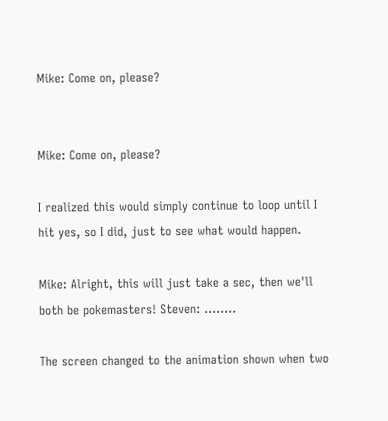Mike: Come on, please?


Mike: Come on, please?

I realized this would simply continue to loop until I hit yes, so I did, just to see what would happen.

Mike: Alright, this will just take a sec, then we'll both be pokemasters! Steven: ........

The screen changed to the animation shown when two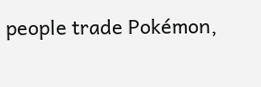people trade Pokémon,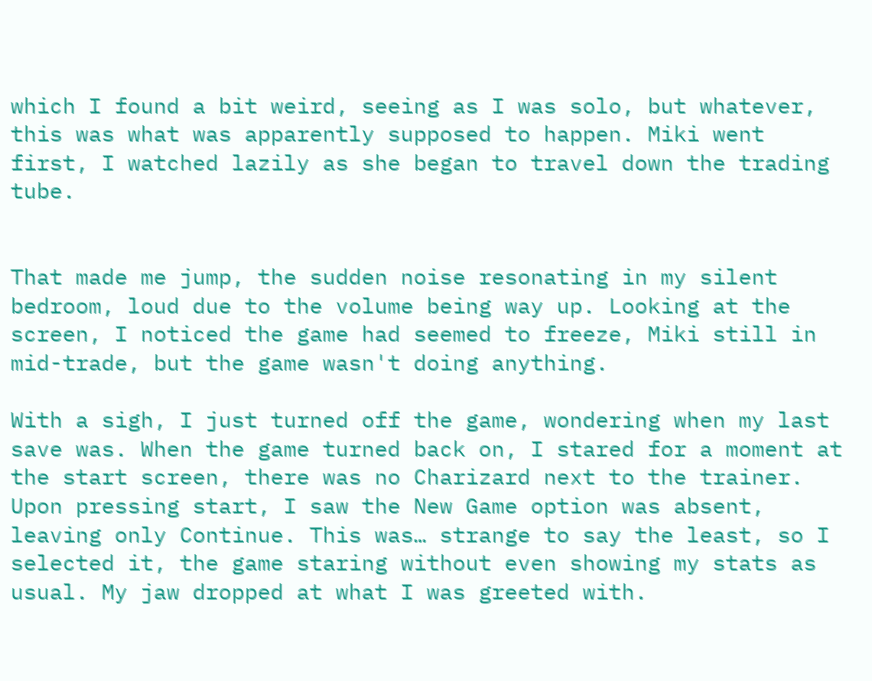which I found a bit weird, seeing as I was solo, but whatever, this was what was apparently supposed to happen. Miki went first, I watched lazily as she began to travel down the trading tube.


That made me jump, the sudden noise resonating in my silent bedroom, loud due to the volume being way up. Looking at the screen, I noticed the game had seemed to freeze, Miki still in mid-trade, but the game wasn't doing anything.

With a sigh, I just turned off the game, wondering when my last save was. When the game turned back on, I stared for a moment at the start screen, there was no Charizard next to the trainer. Upon pressing start, I saw the New Game option was absent, leaving only Continue. This was… strange to say the least, so I selected it, the game staring without even showing my stats as usual. My jaw dropped at what I was greeted with.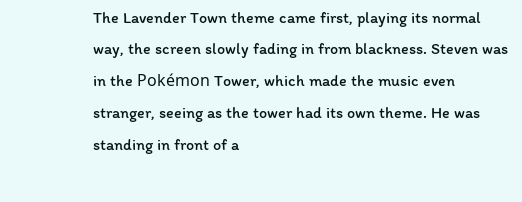The Lavender Town theme came first, playing its normal way, the screen slowly fading in from blackness. Steven was in the Pokémon Tower, which made the music even stranger, seeing as the tower had its own theme. He was standing in front of a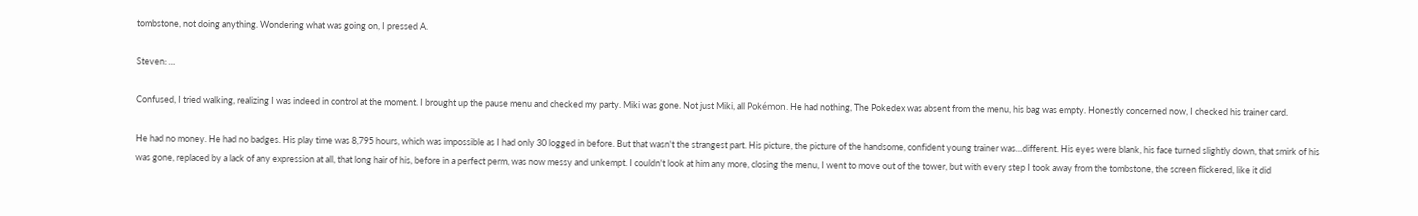tombstone, not doing anything. Wondering what was going on, I pressed A.

Steven: …

Confused, I tried walking, realizing I was indeed in control at the moment. I brought up the pause menu and checked my party. Miki was gone. Not just Miki, all Pokémon. He had nothing, The Pokedex was absent from the menu, his bag was empty. Honestly concerned now, I checked his trainer card.

He had no money. He had no badges. His play time was 8,795 hours, which was impossible as I had only 30 logged in before. But that wasn't the strangest part. His picture, the picture of the handsome, confident young trainer was…different. His eyes were blank, his face turned slightly down, that smirk of his was gone, replaced by a lack of any expression at all, that long hair of his, before in a perfect perm, was now messy and unkempt. I couldn't look at him any more, closing the menu, I went to move out of the tower, but with every step I took away from the tombstone, the screen flickered, like it did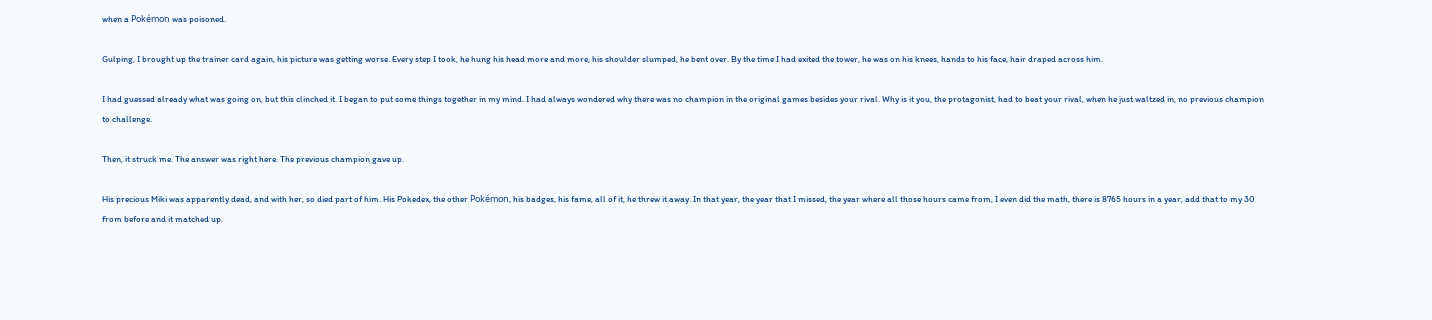when a Pokémon was poisoned.

Gulping, I brought up the trainer card again, his picture was getting worse. Every step I took, he hung his head more and more, his shoulder slumped, he bent over. By the time I had exited the tower, he was on his knees, hands to his face, hair draped across him.

I had guessed already what was going on, but this clinched it. I began to put some things together in my mind. I had always wondered why there was no champion in the original games besides your rival. Why is it you, the protagonist, had to beat your rival, when he just waltzed in, no previous champion to challenge.

Then, it struck me. The answer was right here. The previous champion gave up.

His precious Miki was apparently dead, and with her, so died part of him. His Pokedex, the other Pokémon, his badges, his fame, all of it, he threw it away. In that year, the year that I missed, the year where all those hours came from, I even did the math, there is 8765 hours in a year, add that to my 30 from before and it matched up.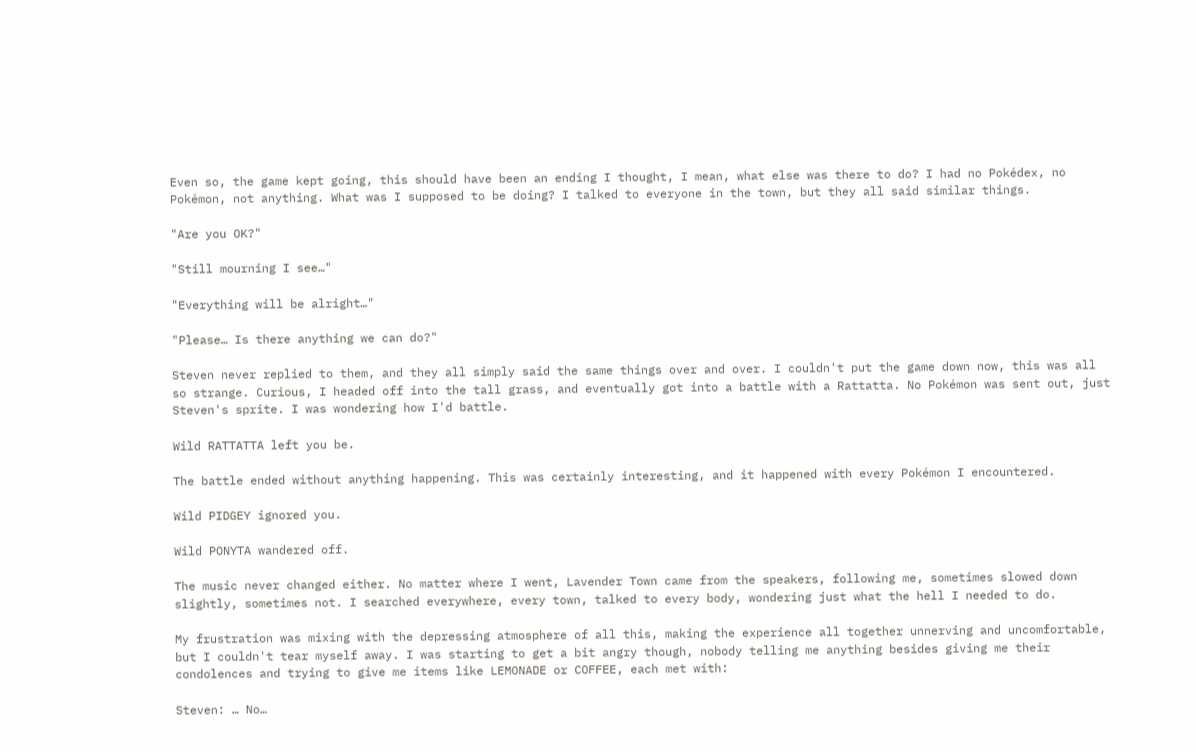Even so, the game kept going, this should have been an ending I thought, I mean, what else was there to do? I had no Pokédex, no Pokémon, not anything. What was I supposed to be doing? I talked to everyone in the town, but they all said similar things.

"Are you OK?"

"Still mourning I see…"

"Everything will be alright…"

"Please… Is there anything we can do?"

Steven never replied to them, and they all simply said the same things over and over. I couldn't put the game down now, this was all so strange. Curious, I headed off into the tall grass, and eventually got into a battle with a Rattatta. No Pokémon was sent out, just Steven's sprite. I was wondering how I'd battle.

Wild RATTATTA left you be.

The battle ended without anything happening. This was certainly interesting, and it happened with every Pokémon I encountered.

Wild PIDGEY ignored you.

Wild PONYTA wandered off.

The music never changed either. No matter where I went, Lavender Town came from the speakers, following me, sometimes slowed down slightly, sometimes not. I searched everywhere, every town, talked to every body, wondering just what the hell I needed to do.

My frustration was mixing with the depressing atmosphere of all this, making the experience all together unnerving and uncomfortable, but I couldn't tear myself away. I was starting to get a bit angry though, nobody telling me anything besides giving me their condolences and trying to give me items like LEMONADE or COFFEE, each met with:

Steven: … No…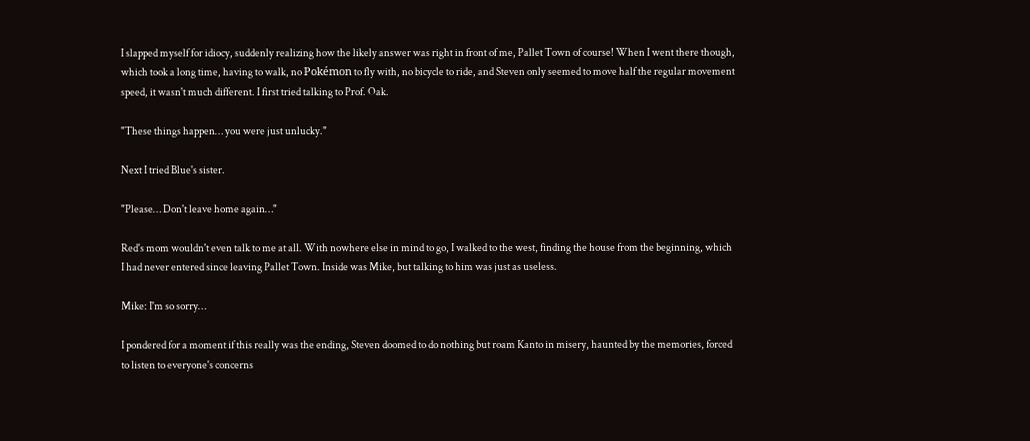I slapped myself for idiocy, suddenly realizing how the likely answer was right in front of me, Pallet Town of course! When I went there though, which took a long time, having to walk, no Pokémon to fly with, no bicycle to ride, and Steven only seemed to move half the regular movement speed, it wasn't much different. I first tried talking to Prof. Oak.

"These things happen… you were just unlucky."

Next I tried Blue's sister.

"Please… Don't leave home again…"

Red's mom wouldn't even talk to me at all. With nowhere else in mind to go, I walked to the west, finding the house from the beginning, which I had never entered since leaving Pallet Town. Inside was Mike, but talking to him was just as useless.

Mike: I'm so sorry…

I pondered for a moment if this really was the ending, Steven doomed to do nothing but roam Kanto in misery, haunted by the memories, forced to listen to everyone's concerns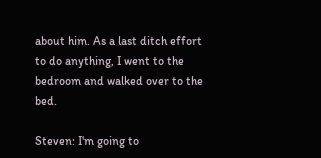about him. As a last ditch effort to do anything, I went to the bedroom and walked over to the bed.

Steven: I'm going to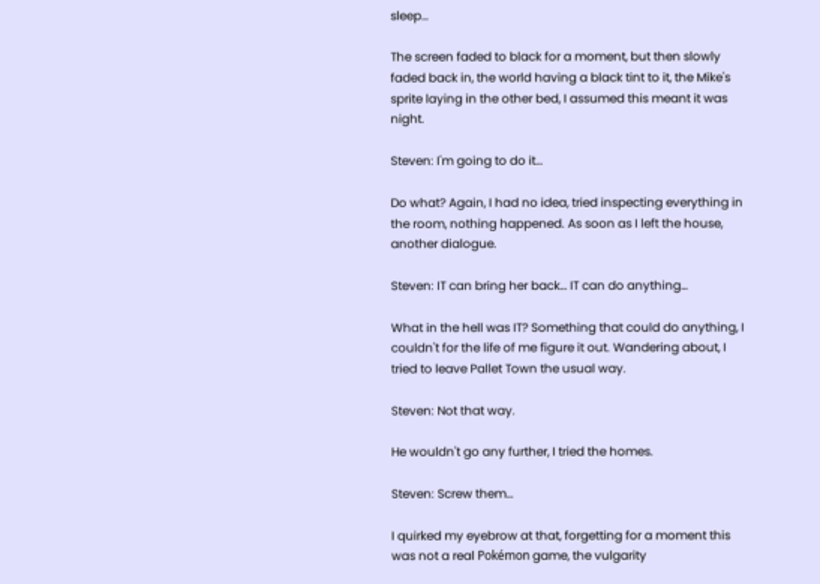sleep…

The screen faded to black for a moment, but then slowly faded back in, the world having a black tint to it, the Mike's sprite laying in the other bed, I assumed this meant it was night.

Steven: I'm going to do it…

Do what? Again, I had no idea, tried inspecting everything in the room, nothing happened. As soon as I left the house, another dialogue.

Steven: IT can bring her back… IT can do anything…

What in the hell was IT? Something that could do anything, I couldn't for the life of me figure it out. Wandering about, I tried to leave Pallet Town the usual way.

Steven: Not that way.

He wouldn't go any further, I tried the homes.

Steven: Screw them…

I quirked my eyebrow at that, forgetting for a moment this was not a real Pokémon game, the vulgarity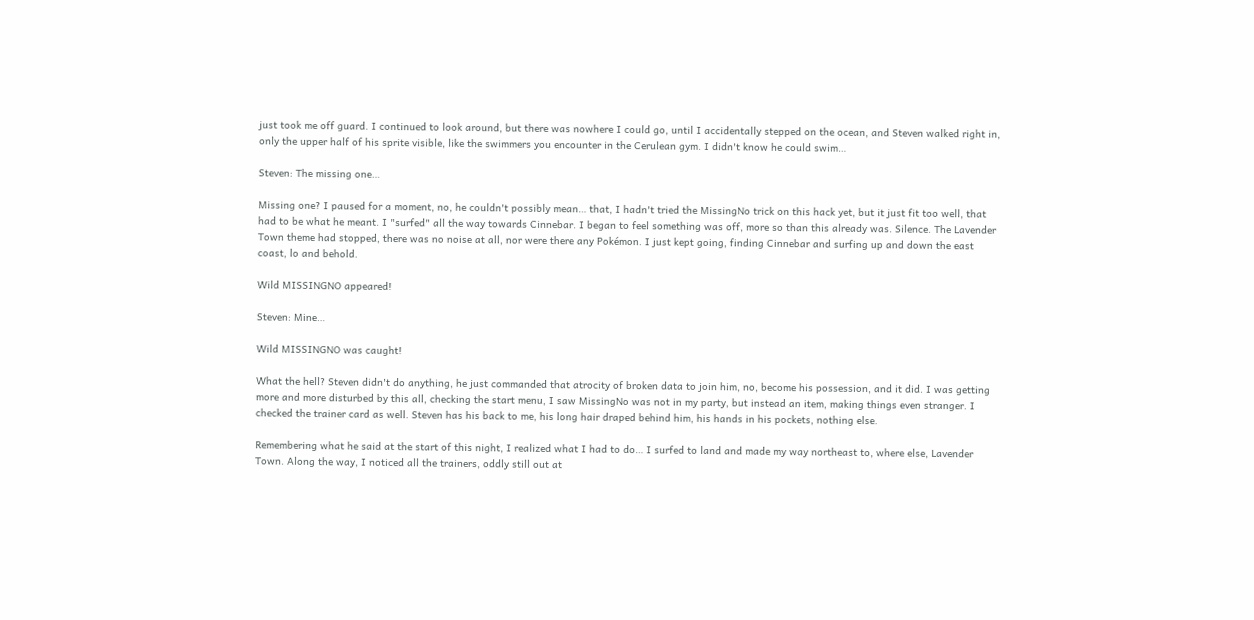just took me off guard. I continued to look around, but there was nowhere I could go, until I accidentally stepped on the ocean, and Steven walked right in, only the upper half of his sprite visible, like the swimmers you encounter in the Cerulean gym. I didn't know he could swim…

Steven: The missing one…

Missing one? I paused for a moment, no, he couldn't possibly mean… that, I hadn't tried the MissingNo trick on this hack yet, but it just fit too well, that had to be what he meant. I "surfed" all the way towards Cinnebar. I began to feel something was off, more so than this already was. Silence. The Lavender Town theme had stopped, there was no noise at all, nor were there any Pokémon. I just kept going, finding Cinnebar and surfing up and down the east coast, lo and behold.

Wild MISSINGNO appeared!

Steven: Mine…

Wild MISSINGNO was caught!

What the hell? Steven didn't do anything, he just commanded that atrocity of broken data to join him, no, become his possession, and it did. I was getting more and more disturbed by this all, checking the start menu, I saw MissingNo was not in my party, but instead an item, making things even stranger. I checked the trainer card as well. Steven has his back to me, his long hair draped behind him, his hands in his pockets, nothing else.

Remembering what he said at the start of this night, I realized what I had to do… I surfed to land and made my way northeast to, where else, Lavender Town. Along the way, I noticed all the trainers, oddly still out at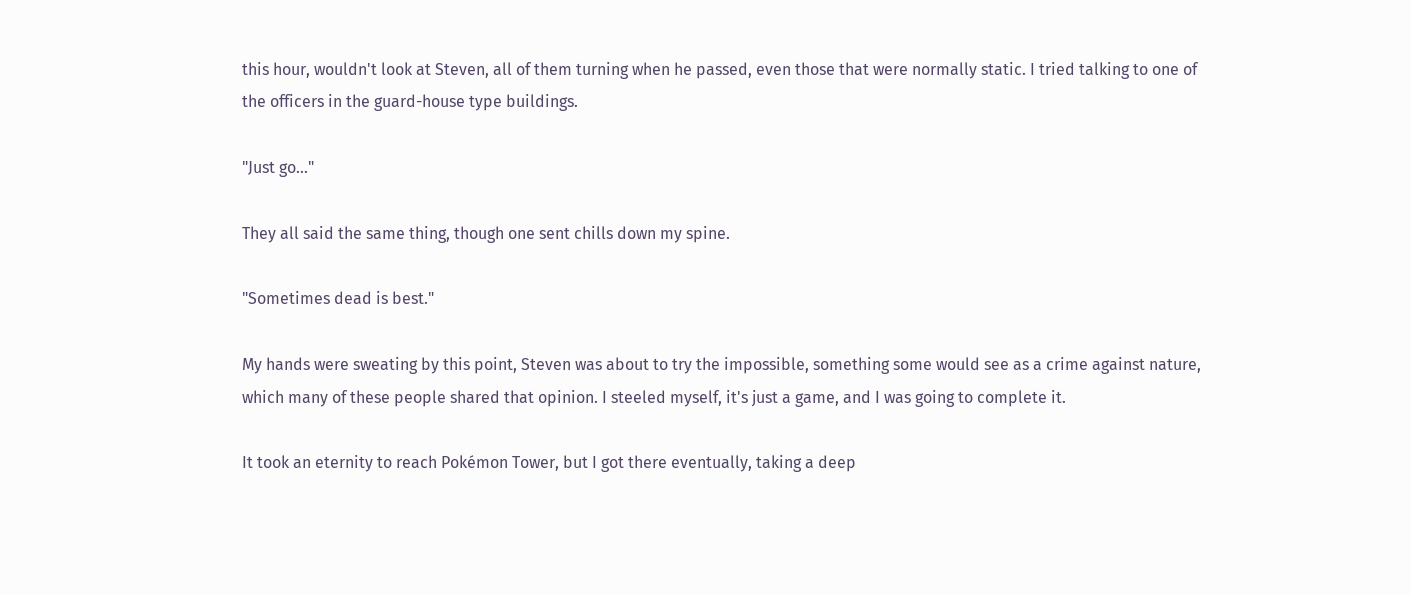this hour, wouldn't look at Steven, all of them turning when he passed, even those that were normally static. I tried talking to one of the officers in the guard-house type buildings.

"Just go…"

They all said the same thing, though one sent chills down my spine.

"Sometimes dead is best."

My hands were sweating by this point, Steven was about to try the impossible, something some would see as a crime against nature, which many of these people shared that opinion. I steeled myself, it's just a game, and I was going to complete it.

It took an eternity to reach Pokémon Tower, but I got there eventually, taking a deep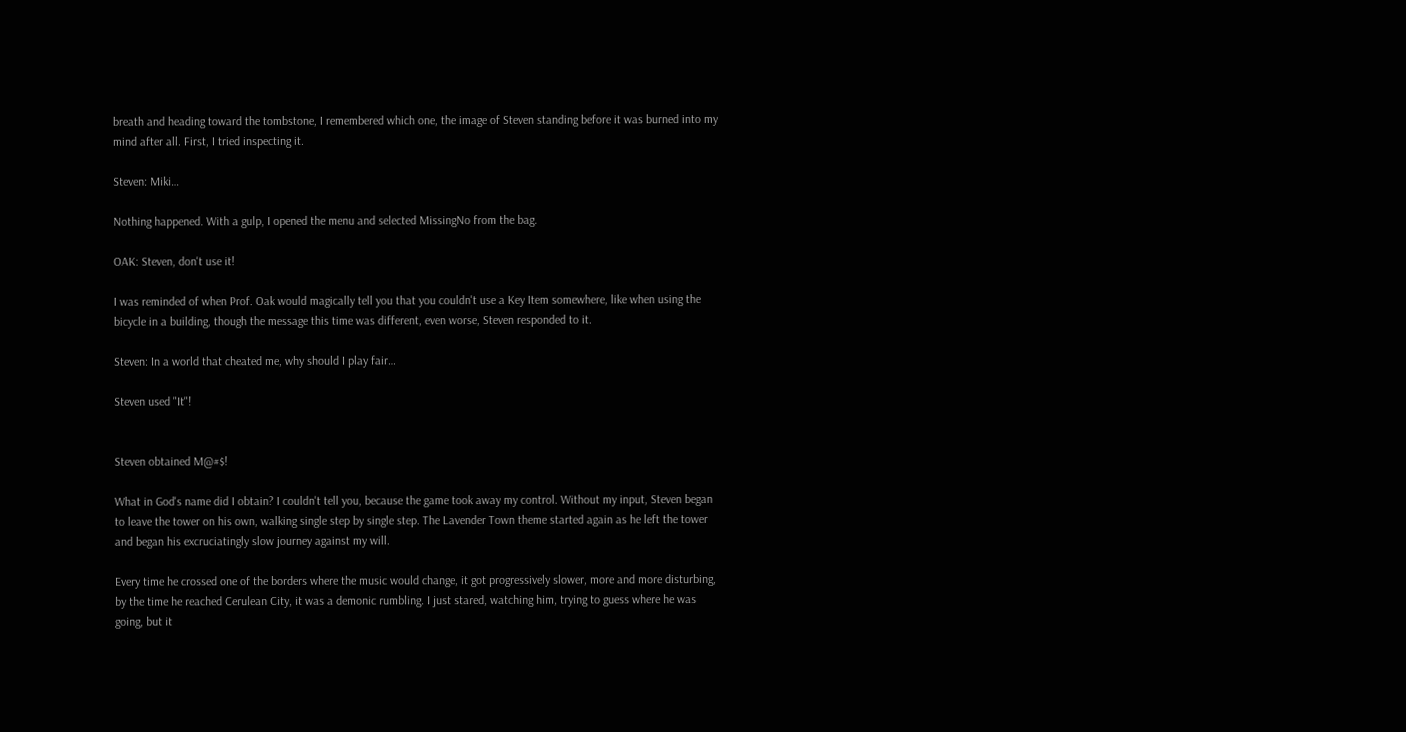breath and heading toward the tombstone, I remembered which one, the image of Steven standing before it was burned into my mind after all. First, I tried inspecting it.

Steven: Miki…

Nothing happened. With a gulp, I opened the menu and selected MissingNo from the bag.

OAK: Steven, don't use it!

I was reminded of when Prof. Oak would magically tell you that you couldn't use a Key Item somewhere, like when using the bicycle in a building, though the message this time was different, even worse, Steven responded to it.

Steven: In a world that cheated me, why should I play fair…

Steven used "It"!


Steven obtained M@#$!

What in God's name did I obtain? I couldn't tell you, because the game took away my control. Without my input, Steven began to leave the tower on his own, walking single step by single step. The Lavender Town theme started again as he left the tower and began his excruciatingly slow journey against my will.

Every time he crossed one of the borders where the music would change, it got progressively slower, more and more disturbing, by the time he reached Cerulean City, it was a demonic rumbling. I just stared, watching him, trying to guess where he was going, but it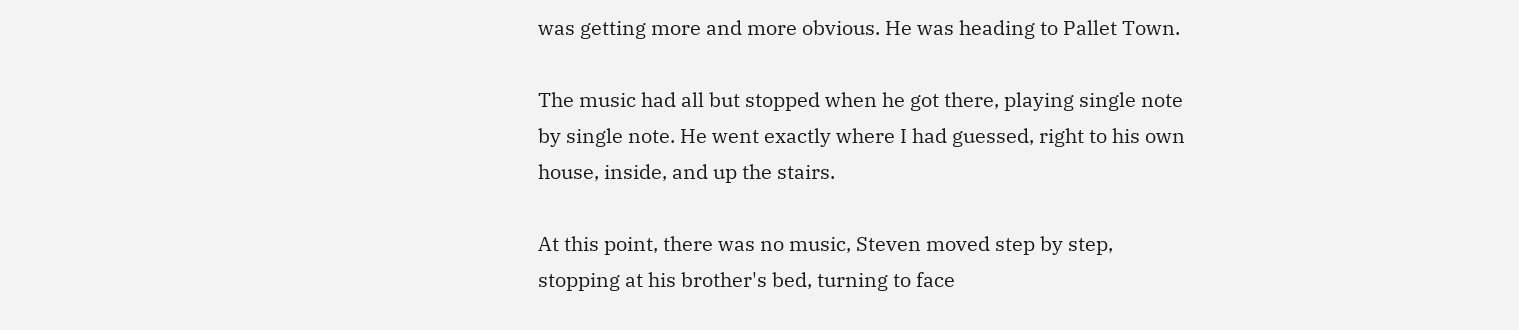was getting more and more obvious. He was heading to Pallet Town.

The music had all but stopped when he got there, playing single note by single note. He went exactly where I had guessed, right to his own house, inside, and up the stairs.

At this point, there was no music, Steven moved step by step, stopping at his brother's bed, turning to face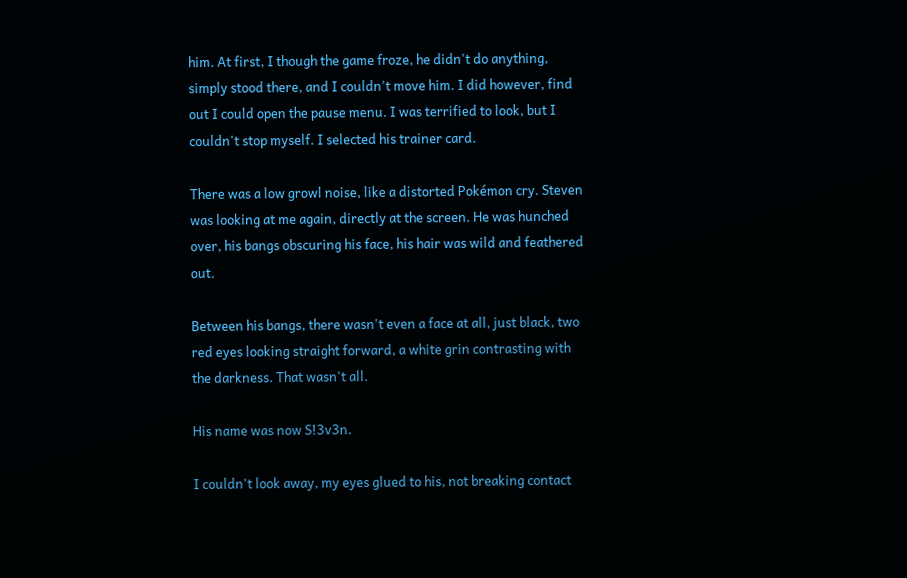him. At first, I though the game froze, he didn't do anything, simply stood there, and I couldn't move him. I did however, find out I could open the pause menu. I was terrified to look, but I couldn't stop myself. I selected his trainer card.

There was a low growl noise, like a distorted Pokémon cry. Steven was looking at me again, directly at the screen. He was hunched over, his bangs obscuring his face, his hair was wild and feathered out.

Between his bangs, there wasn't even a face at all, just black, two red eyes looking straight forward, a white grin contrasting with the darkness. That wasn't all.

His name was now S!3v3n.

I couldn't look away, my eyes glued to his, not breaking contact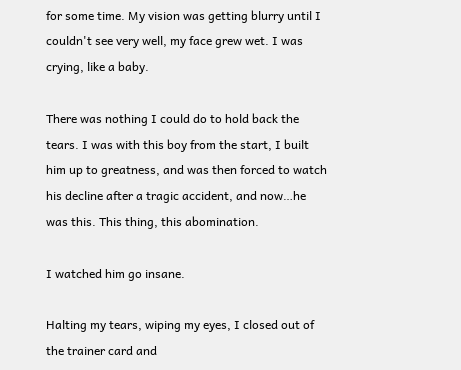for some time. My vision was getting blurry until I couldn't see very well, my face grew wet. I was crying, like a baby.

There was nothing I could do to hold back the tears. I was with this boy from the start, I built him up to greatness, and was then forced to watch his decline after a tragic accident, and now…he was this. This thing, this abomination.

I watched him go insane.

Halting my tears, wiping my eyes, I closed out of the trainer card and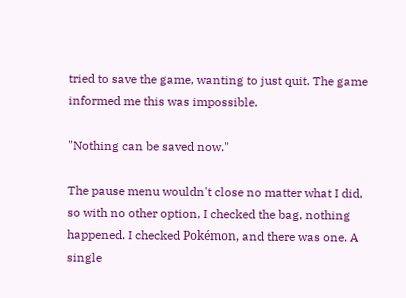tried to save the game, wanting to just quit. The game informed me this was impossible.

"Nothing can be saved now."

The pause menu wouldn't close no matter what I did, so with no other option, I checked the bag, nothing happened. I checked Pokémon, and there was one. A single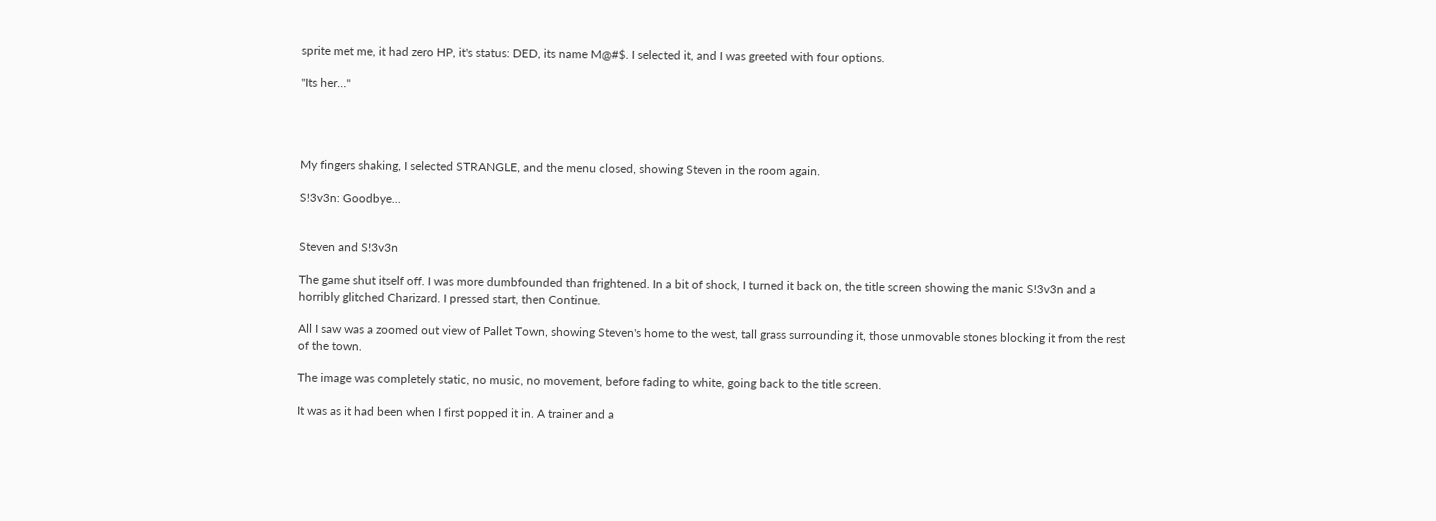sprite met me, it had zero HP, it's status: DED, its name M@#$. I selected it, and I was greeted with four options.

"Its her…"




My fingers shaking, I selected STRANGLE, and the menu closed, showing Steven in the room again.

S!3v3n: Goodbye…


Steven and S!3v3n

The game shut itself off. I was more dumbfounded than frightened. In a bit of shock, I turned it back on, the title screen showing the manic S!3v3n and a horribly glitched Charizard. I pressed start, then Continue.

All I saw was a zoomed out view of Pallet Town, showing Steven's home to the west, tall grass surrounding it, those unmovable stones blocking it from the rest of the town.

The image was completely static, no music, no movement, before fading to white, going back to the title screen.

It was as it had been when I first popped it in. A trainer and a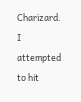Charizard. I attempted to hit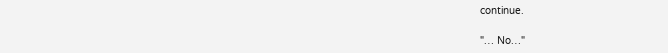continue.

"… No…"